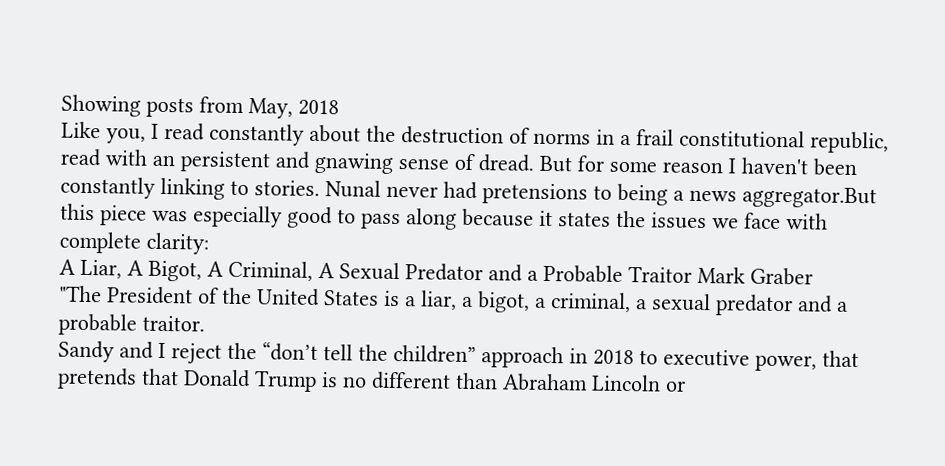Showing posts from May, 2018
Like you, I read constantly about the destruction of norms in a frail constitutional republic, read with an persistent and gnawing sense of dread. But for some reason I haven't been constantly linking to stories. Nunal never had pretensions to being a news aggregator.But this piece was especially good to pass along because it states the issues we face with complete clarity:
A Liar, A Bigot, A Criminal, A Sexual Predator and a Probable Traitor Mark Graber
"The President of the United States is a liar, a bigot, a criminal, a sexual predator and a probable traitor.
Sandy and I reject the “don’t tell the children” approach in 2018 to executive power, that pretends that Donald Trump is no different than Abraham Lincoln or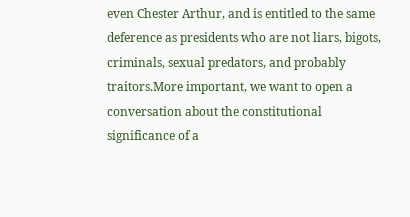even Chester Arthur, and is entitled to the same deference as presidents who are not liars, bigots, criminals, sexual predators, and probably traitors.More important, we want to open a conversation about the constitutional significance of a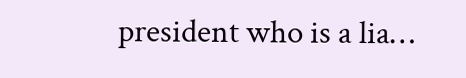president who is a lia…